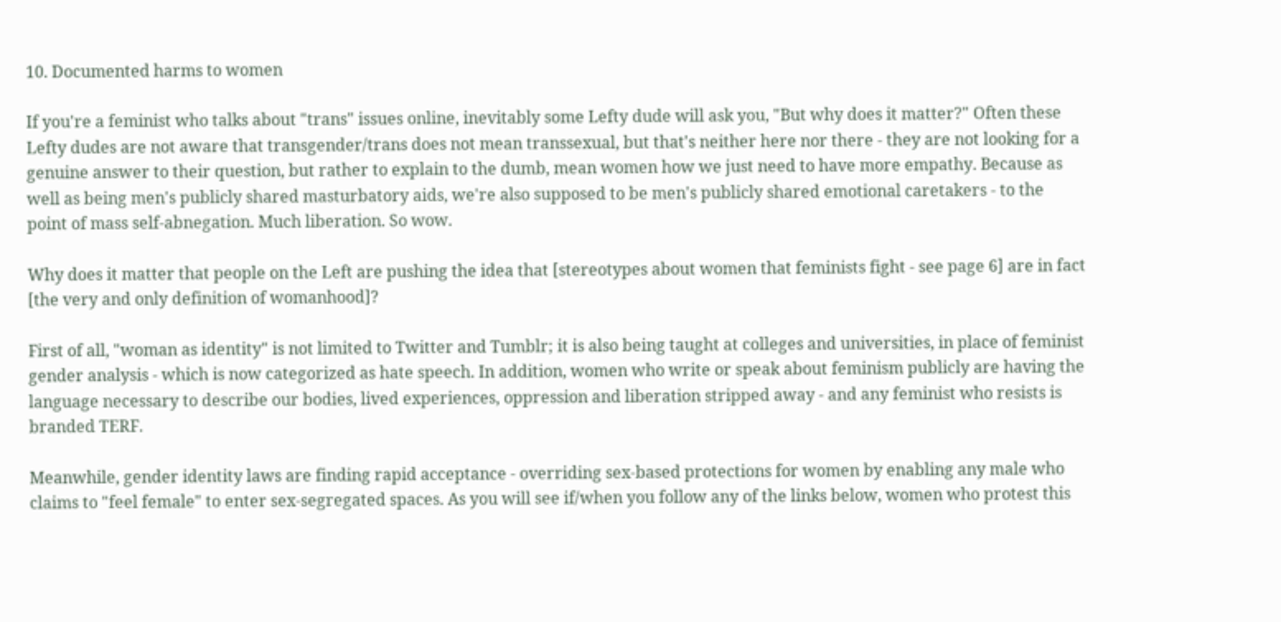10. Documented harms to women

If you're a feminist who talks about "trans" issues online, inevitably some Lefty dude will ask you, "But why does it matter?" Often these Lefty dudes are not aware that transgender/trans does not mean transsexual, but that's neither here nor there - they are not looking for a genuine answer to their question, but rather to explain to the dumb, mean women how we just need to have more empathy. Because as well as being men's publicly shared masturbatory aids, we're also supposed to be men's publicly shared emotional caretakers - to the point of mass self-abnegation. Much liberation. So wow.

Why does it matter that people on the Left are pushing the idea that [stereotypes about women that feminists fight - see page 6] are in fact [the very and only definition of womanhood]?

First of all, "woman as identity" is not limited to Twitter and Tumblr; it is also being taught at colleges and universities, in place of feminist gender analysis - which is now categorized as hate speech. In addition, women who write or speak about feminism publicly are having the language necessary to describe our bodies, lived experiences, oppression and liberation stripped away - and any feminist who resists is branded TERF.

Meanwhile, gender identity laws are finding rapid acceptance - overriding sex-based protections for women by enabling any male who claims to "feel female" to enter sex-segregated spaces. As you will see if/when you follow any of the links below, women who protest this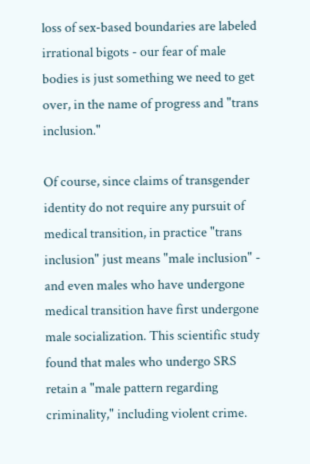loss of sex-based boundaries are labeled irrational bigots - our fear of male bodies is just something we need to get over, in the name of progress and "trans inclusion."

Of course, since claims of transgender identity do not require any pursuit of medical transition, in practice "trans inclusion" just means "male inclusion" - and even males who have undergone medical transition have first undergone male socialization. This scientific study found that males who undergo SRS retain a "male pattern regarding criminality," including violent crime.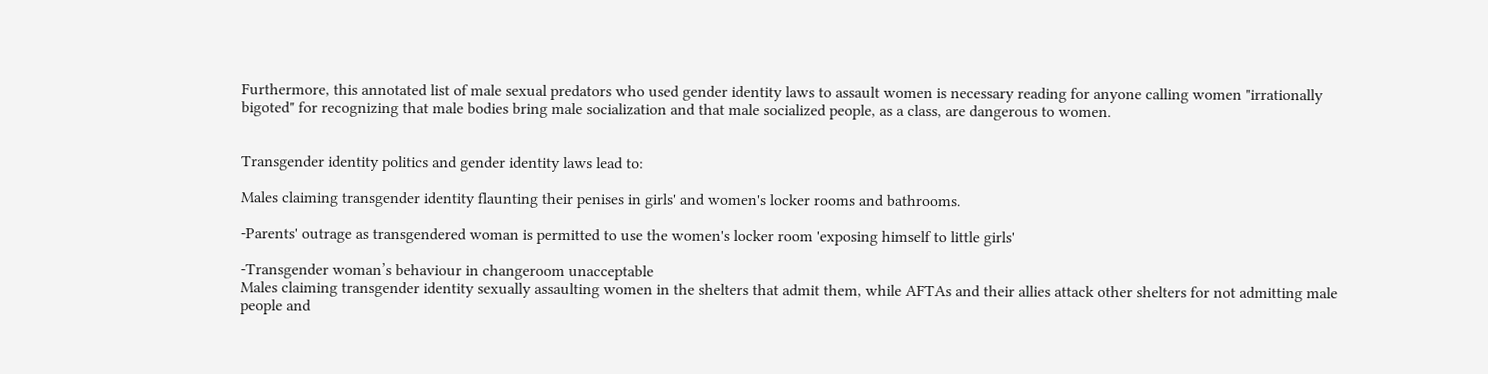Furthermore, this annotated list of male sexual predators who used gender identity laws to assault women is necessary reading for anyone calling women "irrationally bigoted" for recognizing that male bodies bring male socialization and that male socialized people, as a class, are dangerous to women.


Transgender identity politics and gender identity laws lead to:

Males claiming transgender identity flaunting their penises in girls' and women's locker rooms and bathrooms.

-Parents' outrage as transgendered woman is permitted to use the women's locker room 'exposing himself to little girls'

-Transgender woman’s behaviour in changeroom unacceptable
Males claiming transgender identity sexually assaulting women in the shelters that admit them, while AFTAs and their allies attack other shelters for not admitting male people and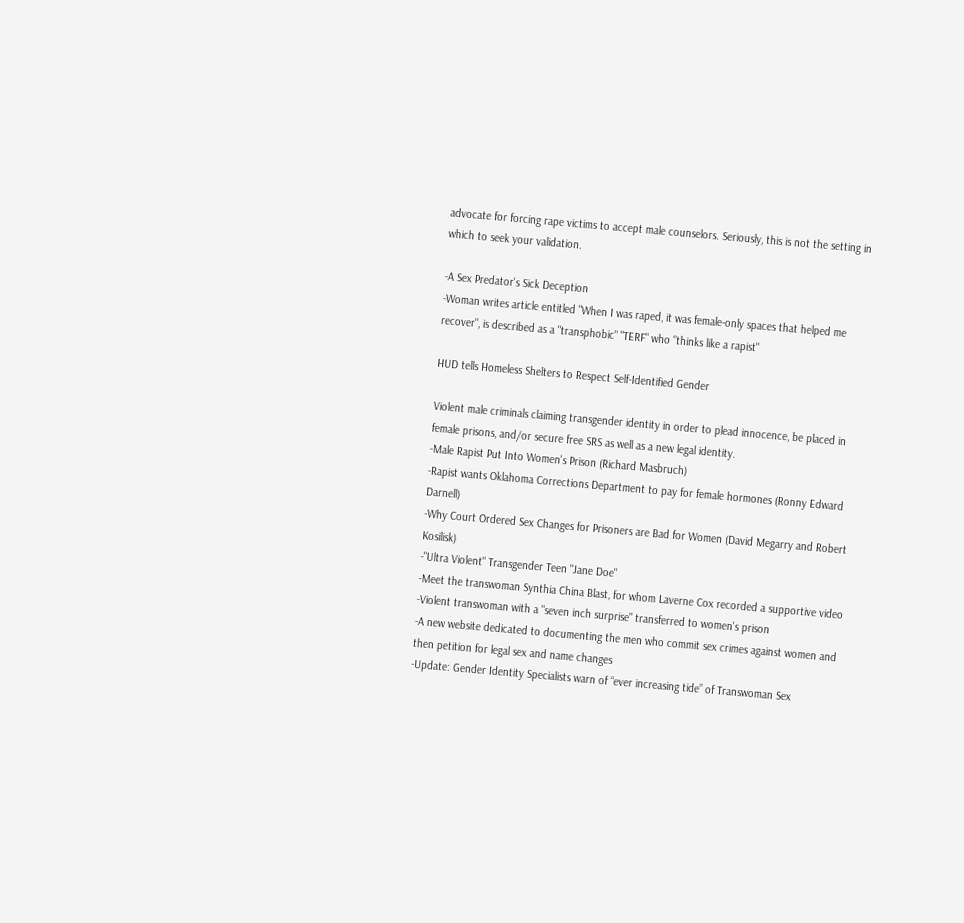advocate for forcing rape victims to accept male counselors. Seriously, this is not the setting in which to seek your validation.

-A Sex Predator's Sick Deception
-Woman writes article entitled "When I was raped, it was female-only spaces that helped me recover", is described as a "transphobic" "TERF" who "thinks like a rapist"

HUD tells Homeless Shelters to Respect Self-Identified Gender

Violent male criminals claiming transgender identity in order to plead innocence, be placed in female prisons, and/or secure free SRS as well as a new legal identity.
-Male Rapist Put Into Women's Prison (Richard Masbruch)
-Rapist wants Oklahoma Corrections Department to pay for female hormones (Ronny Edward Darnell)
-Why Court Ordered Sex Changes for Prisoners are Bad for Women (David Megarry and Robert Kosilisk)
-"Ultra Violent" Transgender Teen "Jane Doe"
-Meet the transwoman Synthia China Blast, for whom Laverne Cox recorded a supportive video
-Violent transwoman with a "seven inch surprise" transferred to women's prison
-A new website dedicated to documenting the men who commit sex crimes against women and then petition for legal sex and name changes
-Update: Gender Identity Specialists warn of “ever increasing tide” of Transwoman Sex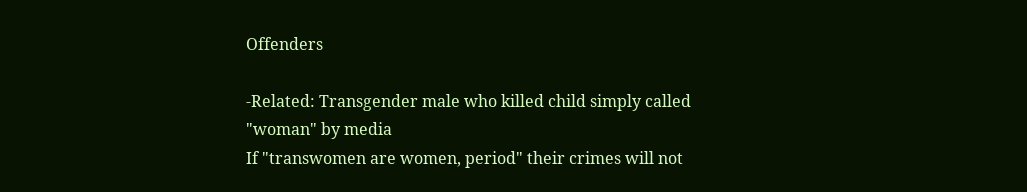Offenders

-Related: Transgender male who killed child simply called "woman" by media
If "transwomen are women, period" their crimes will not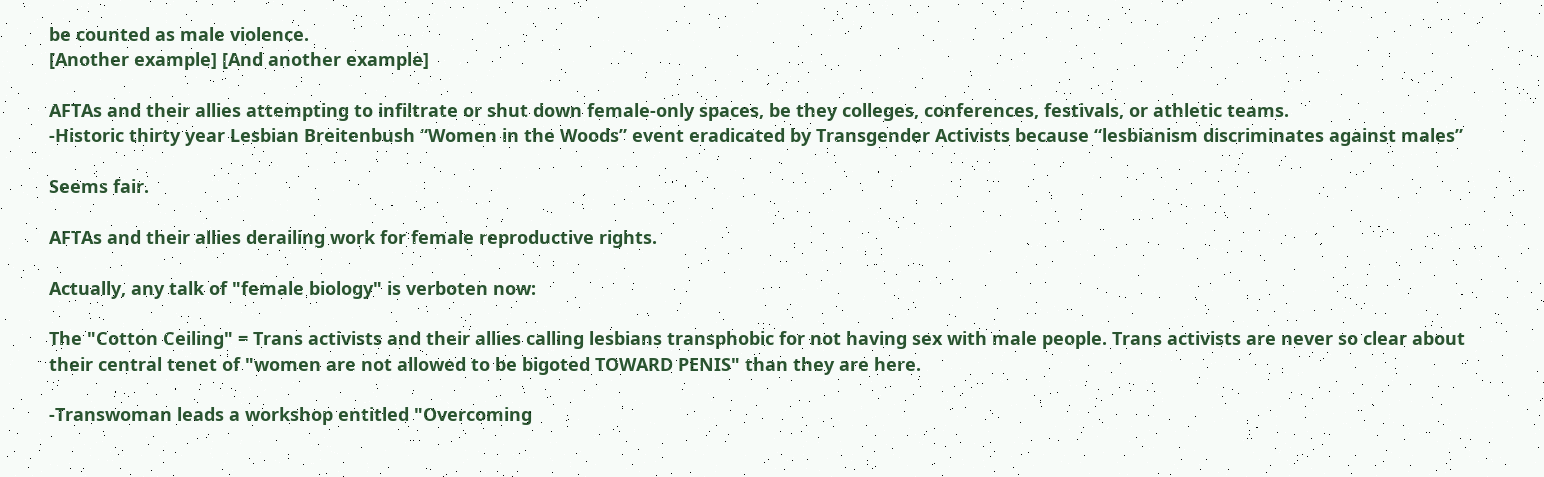be counted as male violence.
[Another example] [And another example]

AFTAs and their allies attempting to infiltrate or shut down female-only spaces, be they colleges, conferences, festivals, or athletic teams.
-Historic thirty year Lesbian Breitenbush “Women in the Woods” event eradicated by Transgender Activists because “lesbianism discriminates against males”

Seems fair.

AFTAs and their allies derailing work for female reproductive rights.

Actually, any talk of "female biology" is verboten now:

The "Cotton Ceiling" = Trans activists and their allies calling lesbians transphobic for not having sex with male people. Trans activists are never so clear about their central tenet of "women are not allowed to be bigoted TOWARD PENIS" than they are here.

-Transwoman leads a workshop entitled "Overcoming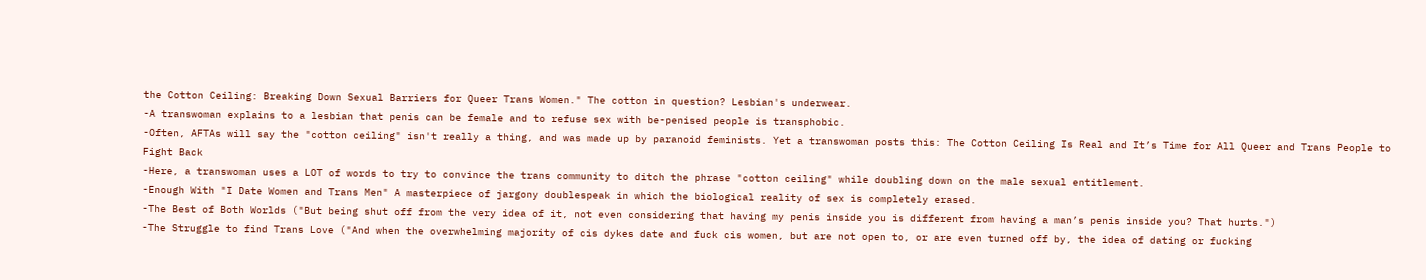the Cotton Ceiling: Breaking Down Sexual Barriers for Queer Trans Women." The cotton in question? Lesbian's underwear.
-A transwoman explains to a lesbian that penis can be female and to refuse sex with be-penised people is transphobic.
-Often, AFTAs will say the "cotton ceiling" isn't really a thing, and was made up by paranoid feminists. Yet a transwoman posts this: The Cotton Ceiling Is Real and It’s Time for All Queer and Trans People to Fight Back
-Here, a transwoman uses a LOT of words to try to convince the trans community to ditch the phrase "cotton ceiling" while doubling down on the male sexual entitlement.
-Enough With "I Date Women and Trans Men" A masterpiece of jargony doublespeak in which the biological reality of sex is completely erased.
-The Best of Both Worlds ("But being shut off from the very idea of it, not even considering that having my penis inside you is different from having a man’s penis inside you? That hurts.")
-The Struggle to find Trans Love ("And when the overwhelming majority of cis dykes date and fuck cis women, but are not open to, or are even turned off by, the idea of dating or fucking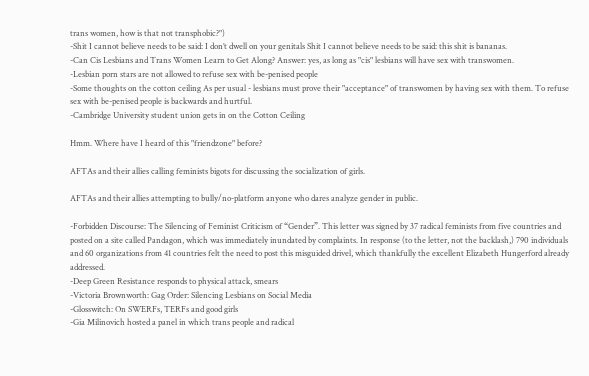trans women, how is that not transphobic?")
-Shit I cannot believe needs to be said: I don’t dwell on your genitals Shit I cannot believe needs to be said: this shit is bananas.
-Can Cis Lesbians and Trans Women Learn to Get Along? Answer: yes, as long as "cis" lesbians will have sex with transwomen.
-Lesbian porn stars are not allowed to refuse sex with be-penised people
-Some thoughts on the cotton ceiling As per usual - lesbians must prove their "acceptance" of transwomen by having sex with them. To refuse sex with be-penised people is backwards and hurtful.
-Cambridge University student union gets in on the Cotton Ceiling

Hmm. Where have I heard of this "friendzone" before?

AFTAs and their allies calling feminists bigots for discussing the socialization of girls.

AFTAs and their allies attempting to bully/no-platform anyone who dares analyze gender in public.

-Forbidden Discourse: The Silencing of Feminist Criticism of “Gender”. This letter was signed by 37 radical feminists from five countries and posted on a site called Pandagon, which was immediately inundated by complaints. In response (to the letter, not the backlash,) 790 individuals and 60 organizations from 41 countries felt the need to post this misguided drivel, which thankfully the excellent Elizabeth Hungerford already addressed.
-Deep Green Resistance responds to physical attack, smears
-Victoria Brownworth: Gag Order: Silencing Lesbians on Social Media
-Glosswitch: On SWERFs, TERFs and good girls
-Gia Milinovich hosted a panel in which trans people and radical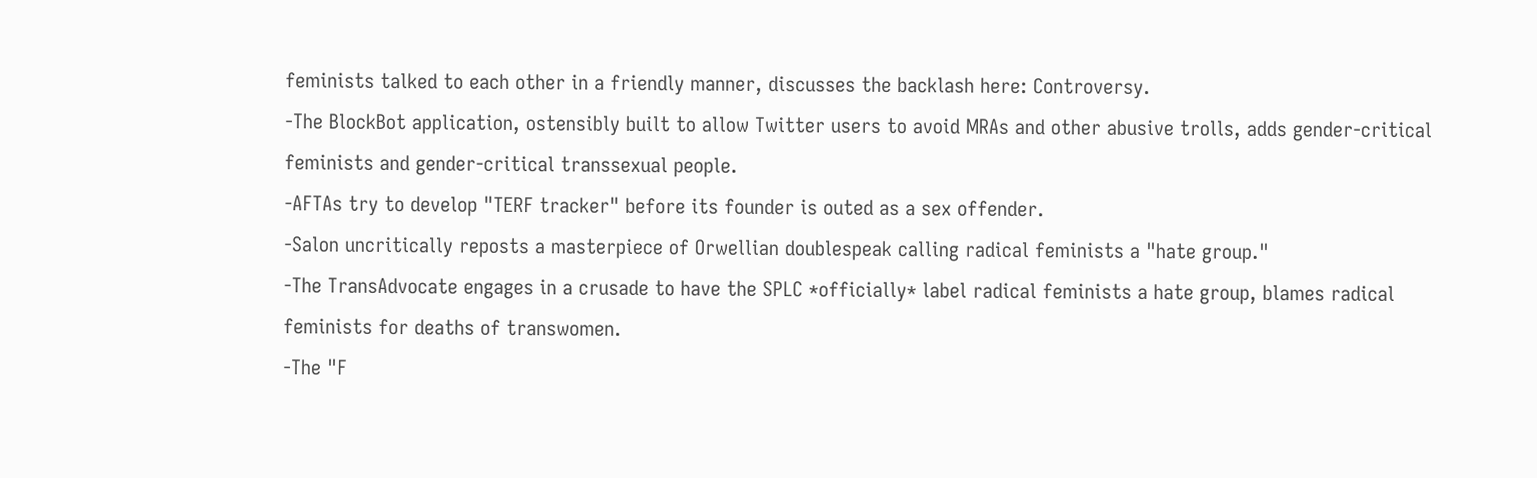feminists talked to each other in a friendly manner, discusses the backlash here: Controversy.
-The BlockBot application, ostensibly built to allow Twitter users to avoid MRAs and other abusive trolls, adds gender-critical feminists and gender-critical transsexual people.
-AFTAs try to develop "TERF tracker" before its founder is outed as a sex offender.
-Salon uncritically reposts a masterpiece of Orwellian doublespeak calling radical feminists a "hate group."
-The TransAdvocate engages in a crusade to have the SPLC *officially* label radical feminists a hate group, blames radical feminists for deaths of transwomen.
-The "F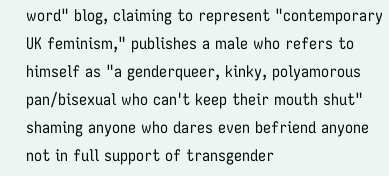word" blog, claiming to represent "contemporary UK feminism," publishes a male who refers to himself as "a genderqueer, kinky, polyamorous pan/bisexual who can't keep their mouth shut" shaming anyone who dares even befriend anyone not in full support of transgender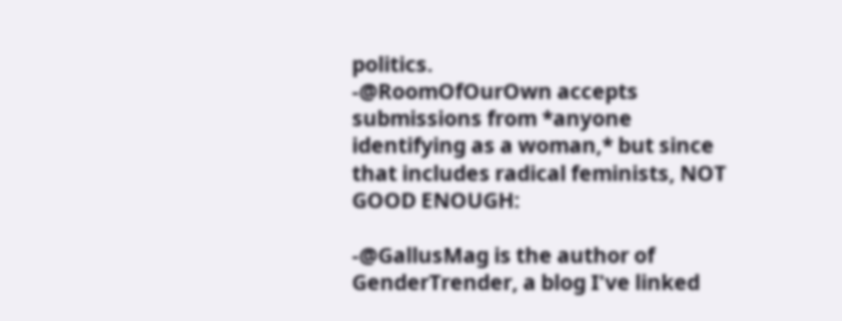politics.
-@RoomOfOurOwn accepts submissions from *anyone identifying as a woman,* but since that includes radical feminists, NOT GOOD ENOUGH:

-@GallusMag is the author of GenderTrender, a blog I've linked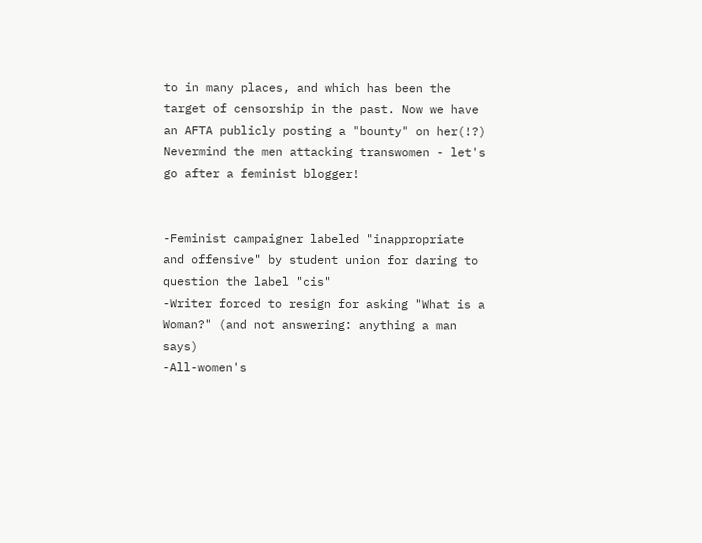to in many places, and which has been the target of censorship in the past. Now we have an AFTA publicly posting a "bounty" on her(!?) Nevermind the men attacking transwomen - let's go after a feminist blogger!


-Feminist campaigner labeled "inappropriate and offensive" by student union for daring to question the label "cis"
-Writer forced to resign for asking "What is a Woman?" (and not answering: anything a man says)
-All-women's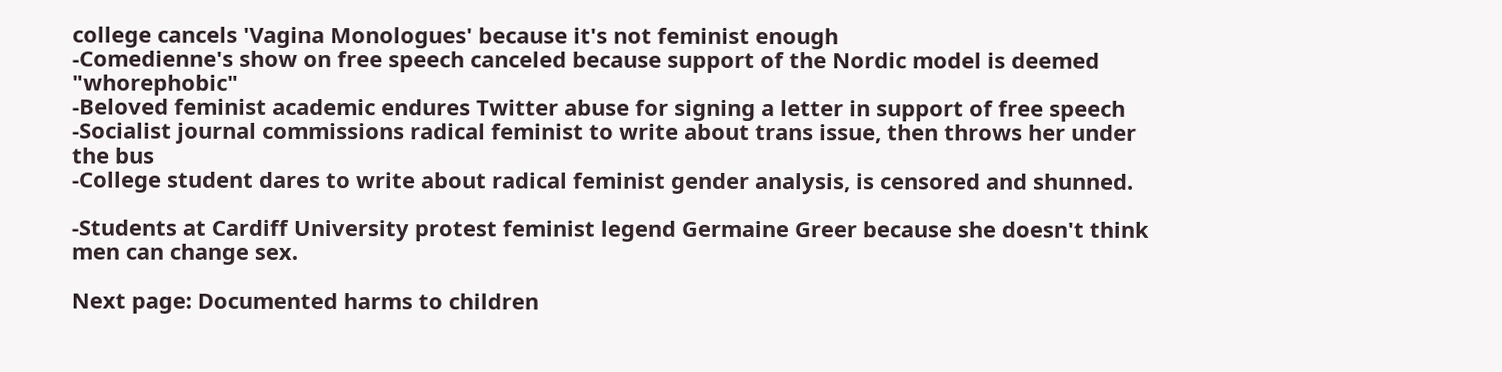college cancels 'Vagina Monologues' because it's not feminist enough
-Comedienne's show on free speech canceled because support of the Nordic model is deemed "whorephobic"
-Beloved feminist academic endures Twitter abuse for signing a letter in support of free speech
-Socialist journal commissions radical feminist to write about trans issue, then throws her under the bus
-College student dares to write about radical feminist gender analysis, is censored and shunned.

-Students at Cardiff University protest feminist legend Germaine Greer because she doesn't think men can change sex.

Next page: Documented harms to children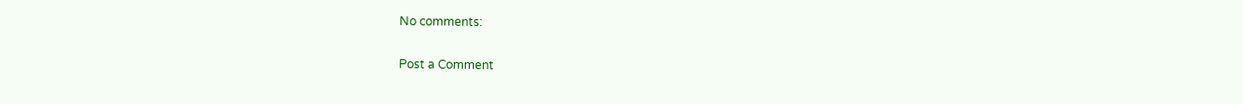No comments:

Post a Comment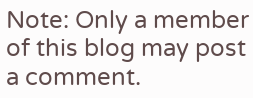Note: Only a member of this blog may post a comment.